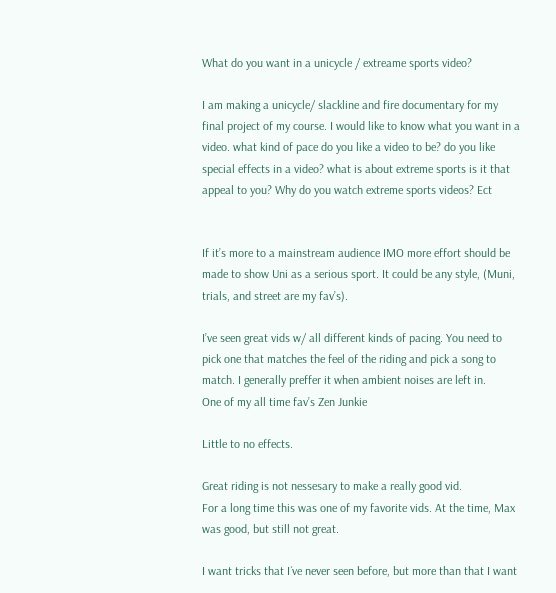What do you want in a unicycle / extreame sports video?

I am making a unicycle/ slackline and fire documentary for my final project of my course. I would like to know what you want in a video. what kind of pace do you like a video to be? do you like special effects in a video? what is about extreme sports is it that appeal to you? Why do you watch extreme sports videos? Ect


If it’s more to a mainstream audience IMO more effort should be made to show Uni as a serious sport. It could be any style, (Muni, trials, and street are my fav’s).

I’ve seen great vids w/ all different kinds of pacing. You need to pick one that matches the feel of the riding and pick a song to match. I generally preffer it when ambient noises are left in.
One of my all time fav’s Zen Junkie

Little to no effects.

Great riding is not nessesary to make a really good vid.
For a long time this was one of my favorite vids. At the time, Max was good, but still not great.

I want tricks that I´ve never seen before, but more than that I want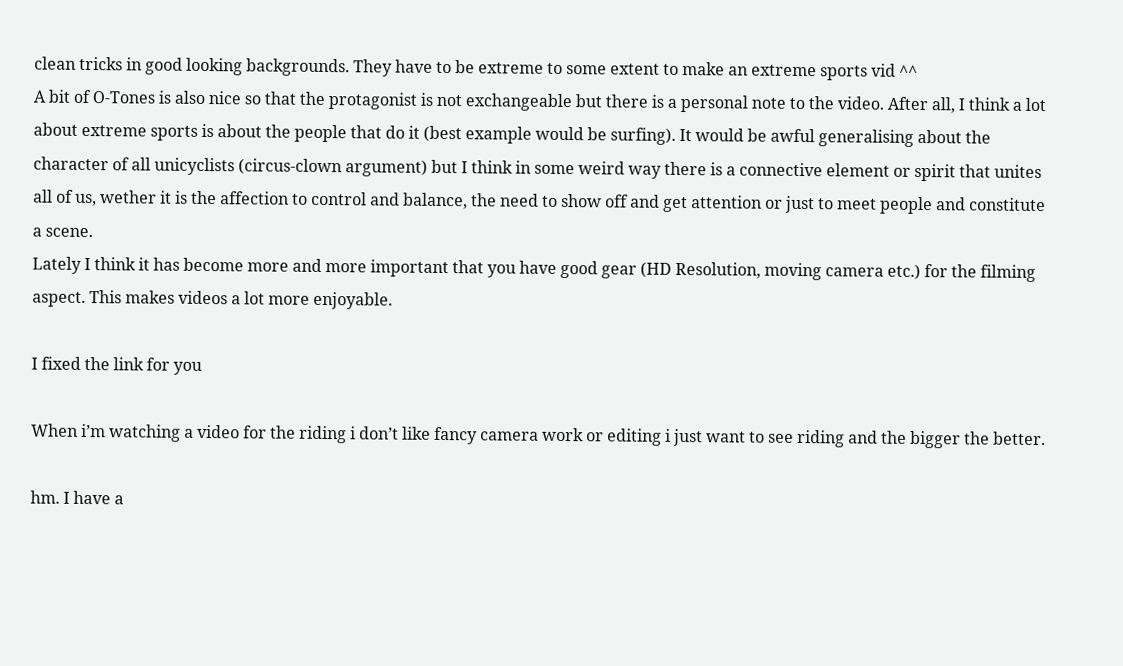clean tricks in good looking backgrounds. They have to be extreme to some extent to make an extreme sports vid ^^
A bit of O-Tones is also nice so that the protagonist is not exchangeable but there is a personal note to the video. After all, I think a lot about extreme sports is about the people that do it (best example would be surfing). It would be awful generalising about the character of all unicyclists (circus-clown argument) but I think in some weird way there is a connective element or spirit that unites all of us, wether it is the affection to control and balance, the need to show off and get attention or just to meet people and constitute a scene.
Lately I think it has become more and more important that you have good gear (HD Resolution, moving camera etc.) for the filming aspect. This makes videos a lot more enjoyable.

I fixed the link for you

When i’m watching a video for the riding i don’t like fancy camera work or editing i just want to see riding and the bigger the better.

hm. I have a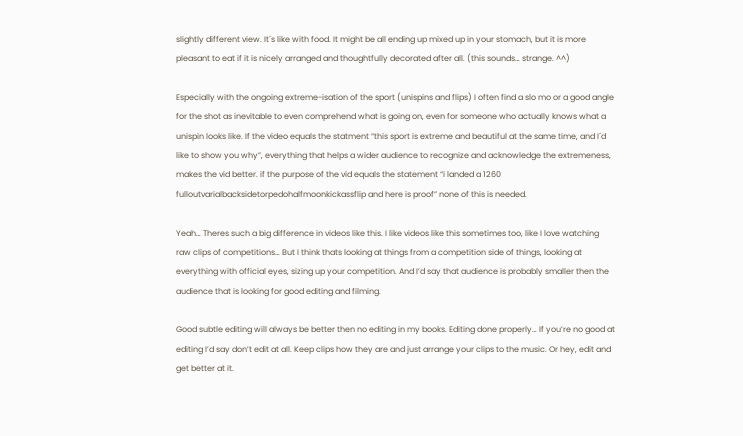slightly different view. It´s like with food. It might be all ending up mixed up in your stomach, but it is more pleasant to eat if it is nicely arranged and thoughtfully decorated after all. (this sounds… strange. ^^)

Especially with the ongoing extreme-isation of the sport (unispins and flips) I often find a slo mo or a good angle for the shot as inevitable to even comprehend what is going on, even for someone who actually knows what a unispin looks like. If the video equals the statment “this sport is extreme and beautiful at the same time, and I´d like to show you why”, everything that helps a wider audience to recognize and acknowledge the extremeness, makes the vid better. if the purpose of the vid equals the statement “i landed a 1260 fulloutvarialbacksidetorpedohalfmoonkickassflip and here is proof” none of this is needed.

Yeah… Theres such a big difference in videos like this. I like videos like this sometimes too, like I love watching raw clips of competitions… But I think thats looking at things from a competition side of things, looking at everything with official eyes, sizing up your competition. And I’d say that audience is probably smaller then the audience that is looking for good editing and filming.

Good subtle editing will always be better then no editing in my books. Editing done properly… If you’re no good at editing I’d say don’t edit at all. Keep clips how they are and just arrange your clips to the music. Or hey, edit and get better at it.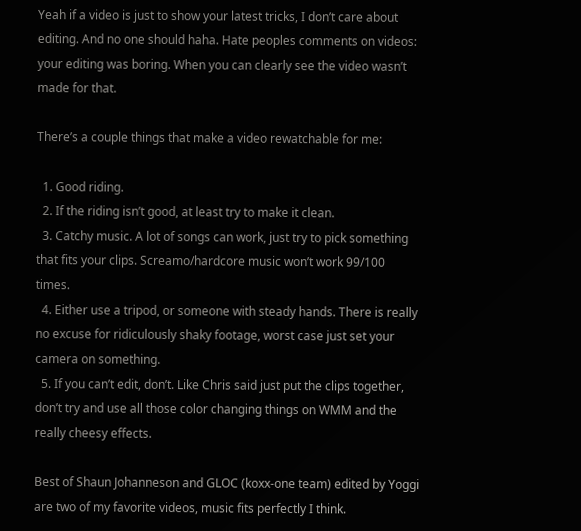Yeah if a video is just to show your latest tricks, I don’t care about editing. And no one should haha. Hate peoples comments on videos: your editing was boring. When you can clearly see the video wasn’t made for that.

There’s a couple things that make a video rewatchable for me:

  1. Good riding.
  2. If the riding isn’t good, at least try to make it clean.
  3. Catchy music. A lot of songs can work, just try to pick something that fits your clips. Screamo/hardcore music won’t work 99/100 times.
  4. Either use a tripod, or someone with steady hands. There is really no excuse for ridiculously shaky footage, worst case just set your camera on something.
  5. If you can’t edit, don’t. Like Chris said just put the clips together, don’t try and use all those color changing things on WMM and the really cheesy effects.

Best of Shaun Johanneson and GLOC (koxx-one team) edited by Yoggi are two of my favorite videos, music fits perfectly I think.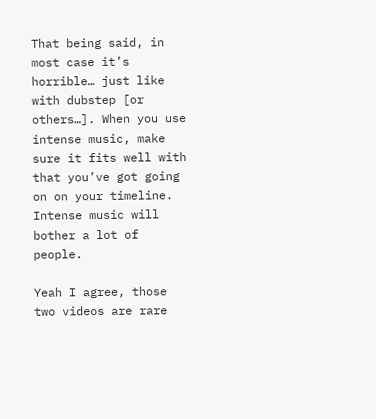That being said, in most case it’s horrible… just like with dubstep [or others…]. When you use intense music, make sure it fits well with that you’ve got going on on your timeline. Intense music will bother a lot of people.

Yeah I agree, those two videos are rare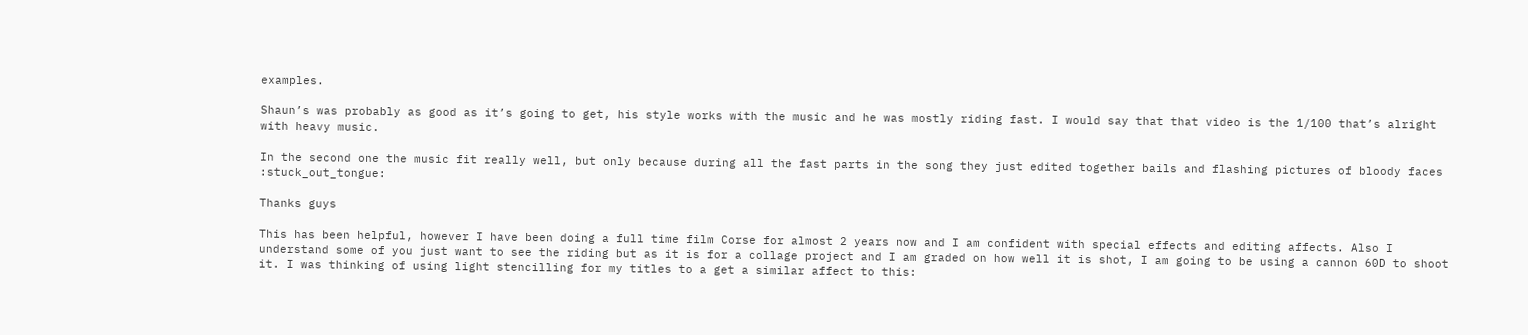examples.

Shaun’s was probably as good as it’s going to get, his style works with the music and he was mostly riding fast. I would say that that video is the 1/100 that’s alright with heavy music.

In the second one the music fit really well, but only because during all the fast parts in the song they just edited together bails and flashing pictures of bloody faces :stuck_out_tongue:

Thanks guys

This has been helpful, however I have been doing a full time film Corse for almost 2 years now and I am confident with special effects and editing affects. Also I understand some of you just want to see the riding but as it is for a collage project and I am graded on how well it is shot, I am going to be using a cannon 60D to shoot it. I was thinking of using light stencilling for my titles to a get a similar affect to this: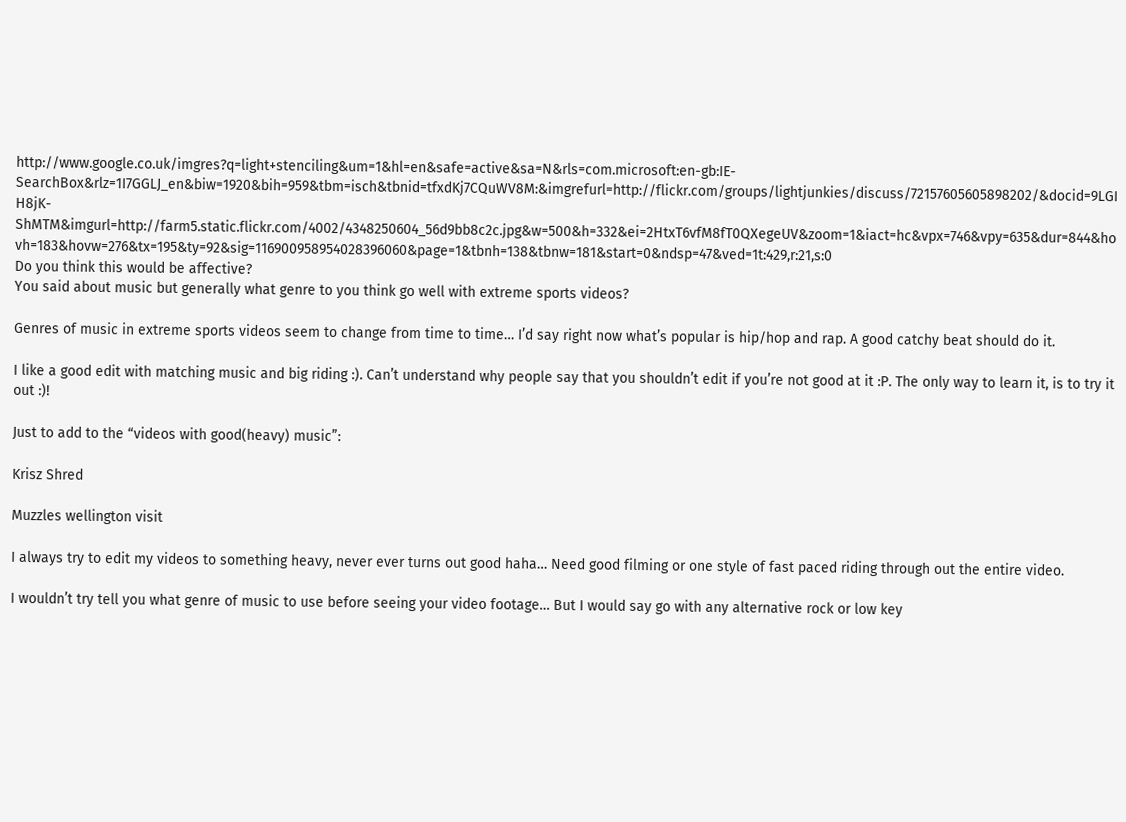http://www.google.co.uk/imgres?q=light+stenciling&um=1&hl=en&safe=active&sa=N&rls=com.microsoft:en-gb:IE-SearchBox&rlz=1I7GGLJ_en&biw=1920&bih=959&tbm=isch&tbnid=tfxdKj7CQuWV8M:&imgrefurl=http://flickr.com/groups/lightjunkies/discuss/72157605605898202/&docid=9LGIH8jK-ShMTM&imgurl=http://farm5.static.flickr.com/4002/4348250604_56d9bb8c2c.jpg&w=500&h=332&ei=2HtxT6vfM8fT0QXegeUV&zoom=1&iact=hc&vpx=746&vpy=635&dur=844&hovh=183&hovw=276&tx=195&ty=92&sig=116900958954028396060&page=1&tbnh=138&tbnw=181&start=0&ndsp=47&ved=1t:429,r:21,s:0
Do you think this would be affective?
You said about music but generally what genre to you think go well with extreme sports videos?

Genres of music in extreme sports videos seem to change from time to time… I’d say right now what’s popular is hip/hop and rap. A good catchy beat should do it.

I like a good edit with matching music and big riding :). Can’t understand why people say that you shouldn’t edit if you’re not good at it :P. The only way to learn it, is to try it out :)!

Just to add to the “videos with good(heavy) music”:

Krisz Shred

Muzzles wellington visit

I always try to edit my videos to something heavy, never ever turns out good haha… Need good filming or one style of fast paced riding through out the entire video.

I wouldn’t try tell you what genre of music to use before seeing your video footage… But I would say go with any alternative rock or low key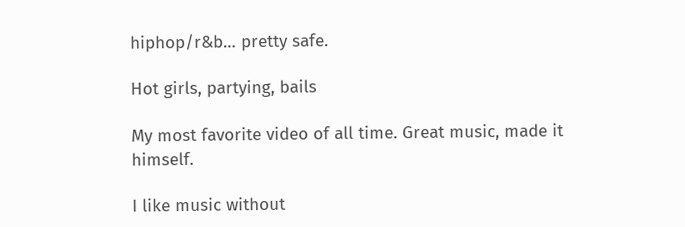hiphop/r&b… pretty safe.

Hot girls, partying, bails

My most favorite video of all time. Great music, made it himself.

I like music without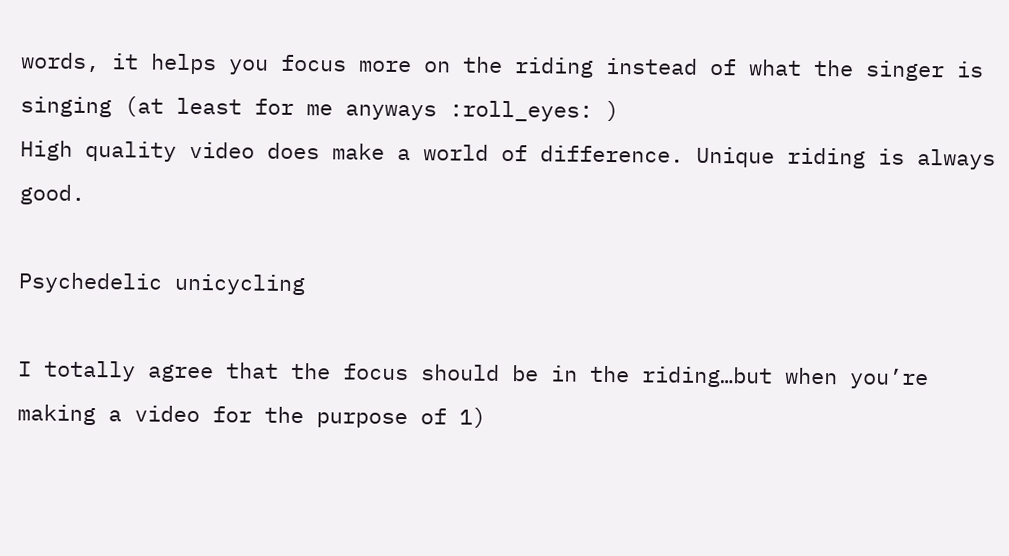words, it helps you focus more on the riding instead of what the singer is singing (at least for me anyways :roll_eyes: )
High quality video does make a world of difference. Unique riding is always good.

Psychedelic unicycling

I totally agree that the focus should be in the riding…but when you’re making a video for the purpose of 1)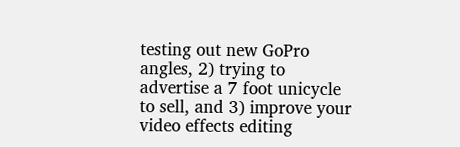testing out new GoPro angles, 2) trying to advertise a 7 foot unicycle to sell, and 3) improve your video effects editing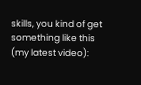skills, you kind of get something like this (my latest video):